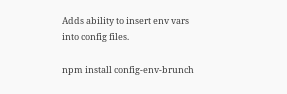Adds ability to insert env vars into config files.

npm install config-env-brunch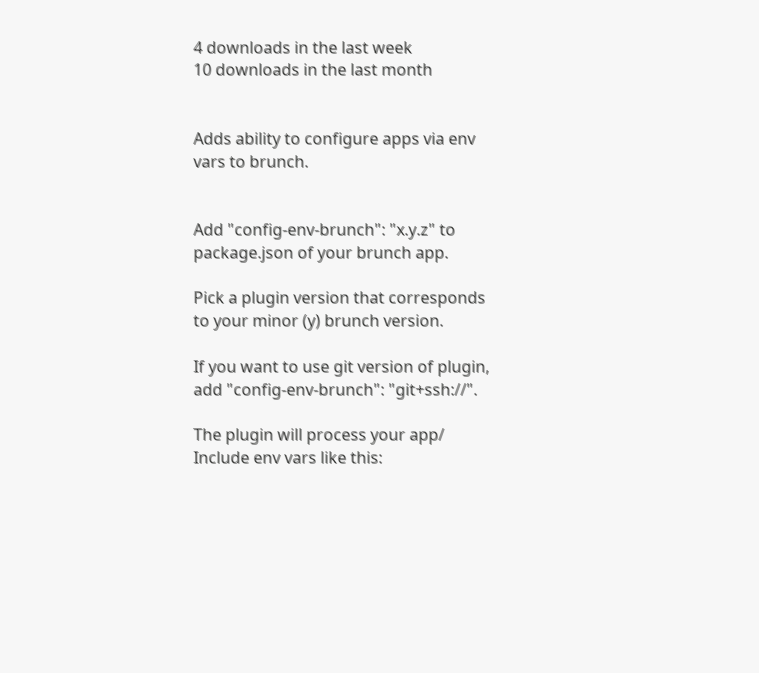4 downloads in the last week
10 downloads in the last month


Adds ability to configure apps via env vars to brunch.


Add "config-env-brunch": "x.y.z" to package.json of your brunch app.

Pick a plugin version that corresponds to your minor (y) brunch version.

If you want to use git version of plugin, add "config-env-brunch": "git+ssh://".

The plugin will process your app/ Include env vars like this: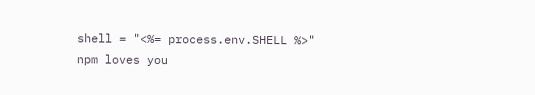shell = "<%= process.env.SHELL %>"
npm loves you